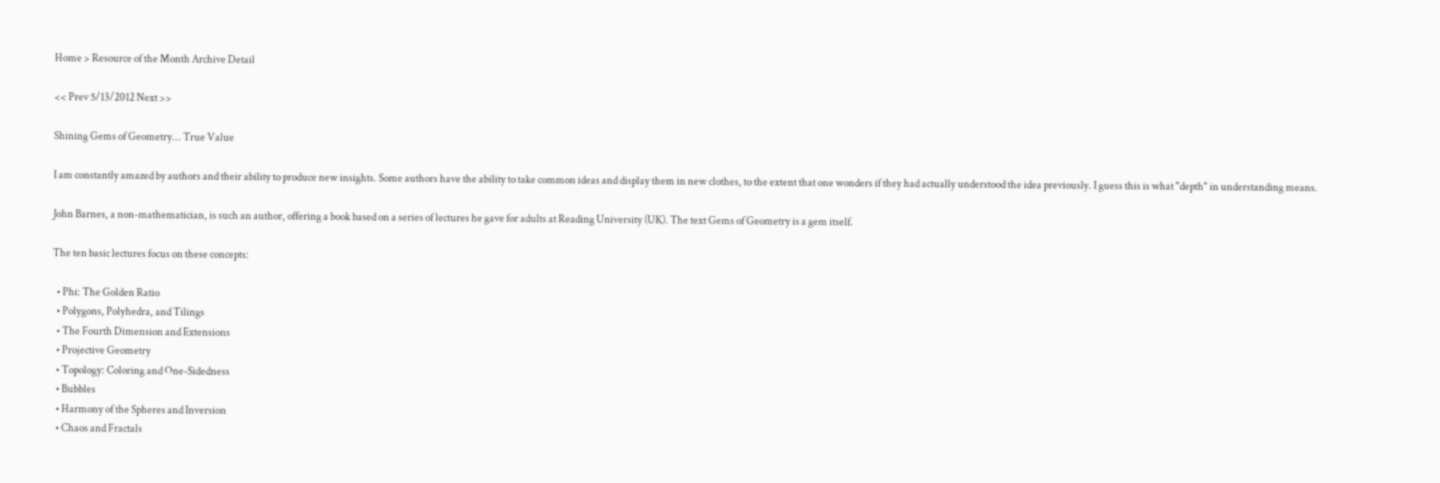Home > Resource of the Month Archive Detail

<< Prev 5/13/2012 Next >>

Shining Gems of Geometry... True Value

I am constantly amazed by authors and their ability to produce new insights. Some authors have the ability to take common ideas and display them in new clothes, to the extent that one wonders if they had actually understood the idea previously. I guess this is what "depth" in understanding means.

John Barnes, a non-mathematician, is such an author, offering a book based on a series of lectures he gave for adults at Reading University (UK). The text Gems of Geometry is a gem itself.

The ten basic lectures focus on these concepts:

  • Phi: The Golden Ratio
  • Polygons, Polyhedra, and Tilings
  • The Fourth Dimension and Extensions
  • Projective Geometry
  • Topology: Coloring and One-Sidedness
  • Bubbles
  • Harmony of the Spheres and Inversion
  • Chaos and Fractals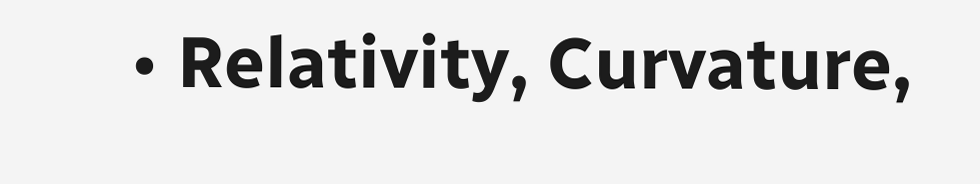• Relativity, Curvature,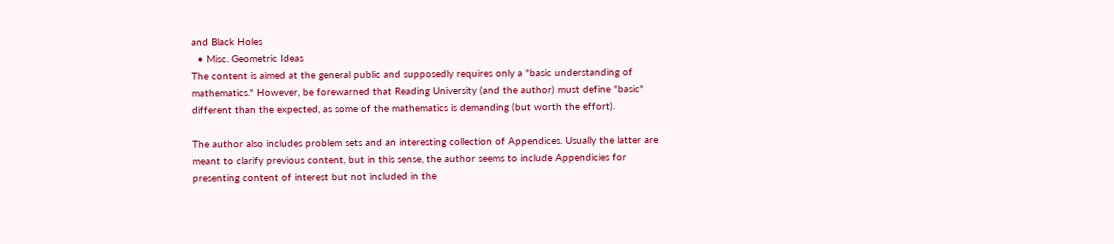and Black Holes
  • Misc. Geometric Ideas
The content is aimed at the general public and supposedly requires only a "basic understanding of mathematics." However, be forewarned that Reading University (and the author) must define "basic" different than the expected, as some of the mathematics is demanding (but worth the effort).

The author also includes problem sets and an interesting collection of Appendices. Usually the latter are meant to clarify previous content, but in this sense, the author seems to include Appendicies for presenting content of interest but not included in the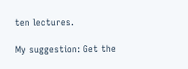ten lectures.

My suggestion: Get the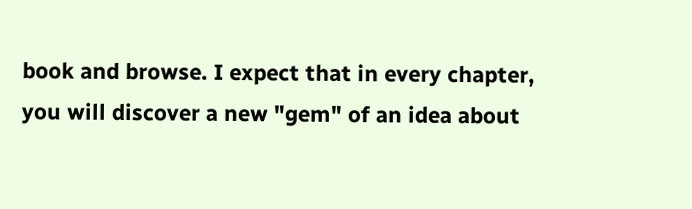book and browse. I expect that in every chapter, you will discover a new "gem" of an idea about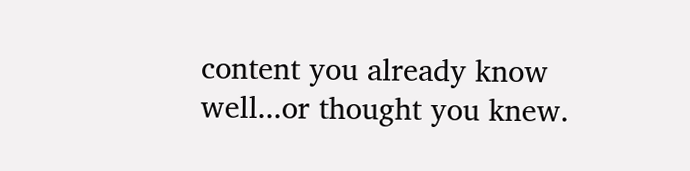content you already know well...or thought you knew.